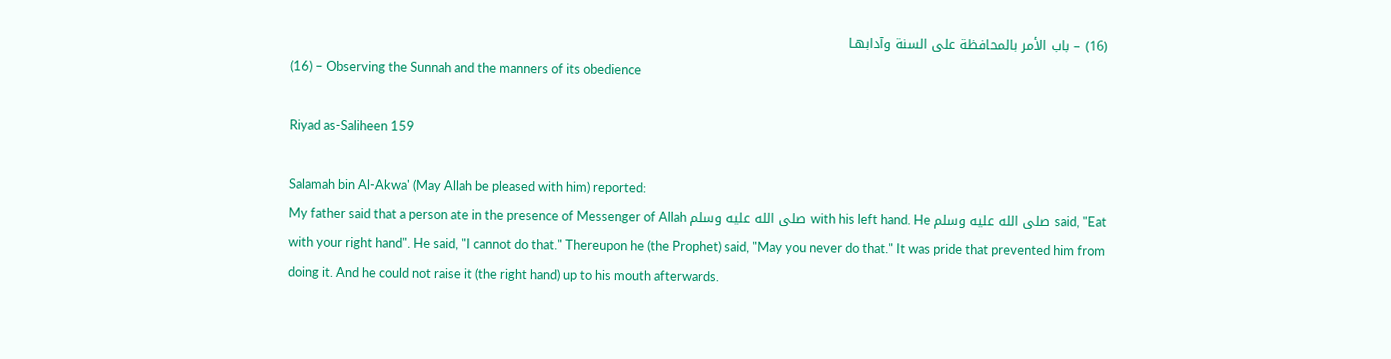(16) – باب الأمر بالمحافظة على السنة وآدابهـا
(16) – Observing the Sunnah and the manners of its obedience

Riyad as-Saliheen 159

Salamah bin Al-Akwa' (May Allah be pleased with him) reported:
My father said that a person ate in the presence of Messenger of Allah صلى الله عليه وسلم with his left hand. He صلى الله عليه وسلم said, "Eat with your right hand". He said, "I cannot do that." Thereupon he (the Prophet) said, "May you never do that." It was pride that prevented him from doing it. And he could not raise it (the right hand) up to his mouth afterwards.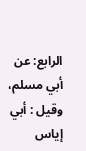الرابع: عن أبي مسلم، وقيل : أبي إياس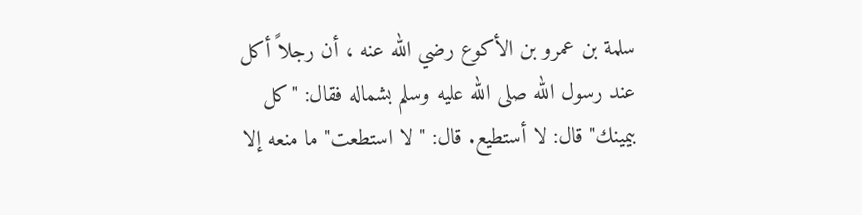سلمة بن عمرو بن الأكوع رضي الله عنه ، أن رجلاً أكل عند رسول الله صلى الله عليه وسلم بشماله فقال: "كل بيمينك" قال: لا أستطيع. قال: " لا استطعت" ما منعه إلا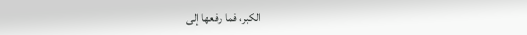الكبر، فما رفعها إلى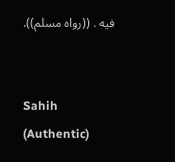فيه . ((رواه مسلم)).


Sahih (Authentic)